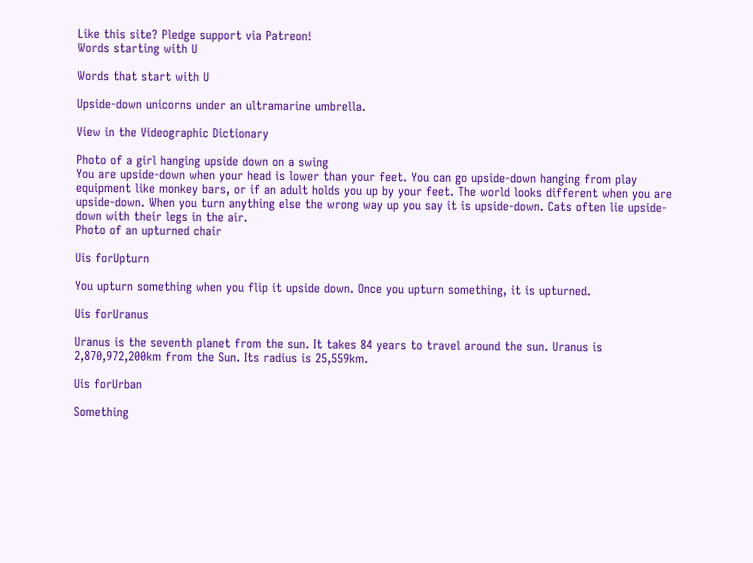Like this site? Pledge support via Patreon!
Words starting with U

Words that start with U

Upside-down unicorns under an ultramarine umbrella.

View in the Videographic Dictionary

Photo of a girl hanging upside down on a swing
You are upside-down when your head is lower than your feet. You can go upside-down hanging from play equipment like monkey bars, or if an adult holds you up by your feet. The world looks different when you are upside-down. When you turn anything else the wrong way up you say it is upside-down. Cats often lie upside-down with their legs in the air.
Photo of an upturned chair

Uis forUpturn

You upturn something when you flip it upside down. Once you upturn something, it is upturned.

Uis forUranus

Uranus is the seventh planet from the sun. It takes 84 years to travel around the sun. Uranus is 2,870,972,200km from the Sun. Its radius is 25,559km.

Uis forUrban

Something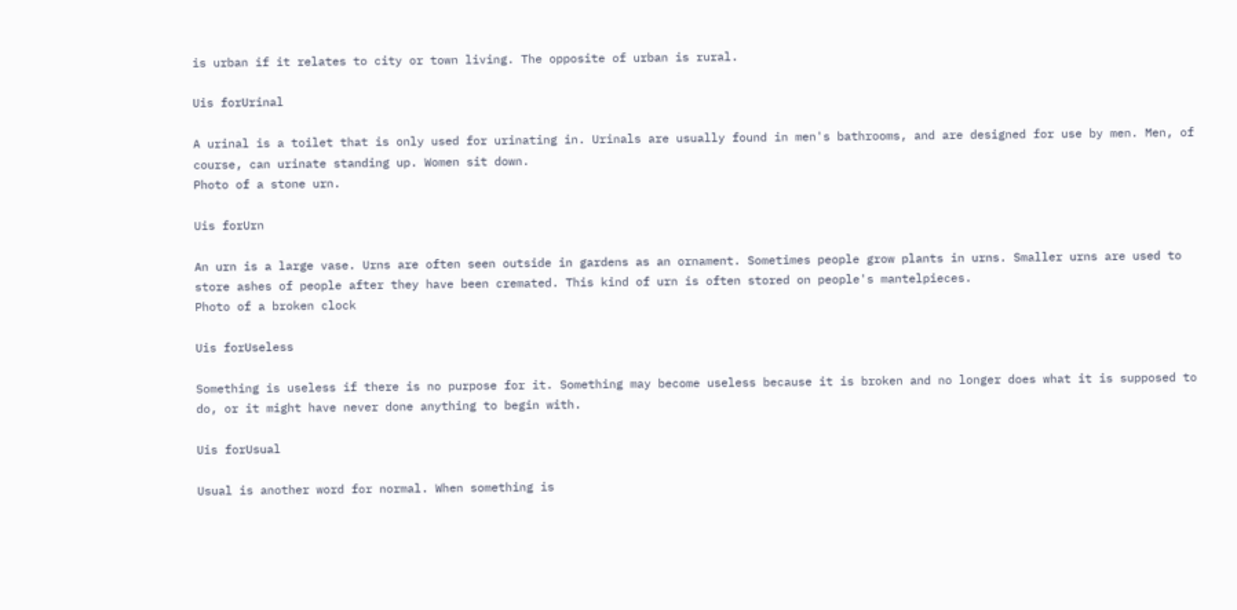is urban if it relates to city or town living. The opposite of urban is rural.

Uis forUrinal

A urinal is a toilet that is only used for urinating in. Urinals are usually found in men's bathrooms, and are designed for use by men. Men, of course, can urinate standing up. Women sit down.
Photo of a stone urn.

Uis forUrn

An urn is a large vase. Urns are often seen outside in gardens as an ornament. Sometimes people grow plants in urns. Smaller urns are used to store ashes of people after they have been cremated. This kind of urn is often stored on people's mantelpieces.
Photo of a broken clock

Uis forUseless

Something is useless if there is no purpose for it. Something may become useless because it is broken and no longer does what it is supposed to do, or it might have never done anything to begin with.

Uis forUsual

Usual is another word for normal. When something is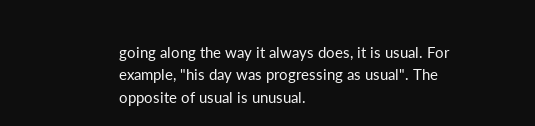going along the way it always does, it is usual. For example, "his day was progressing as usual". The opposite of usual is unusual.